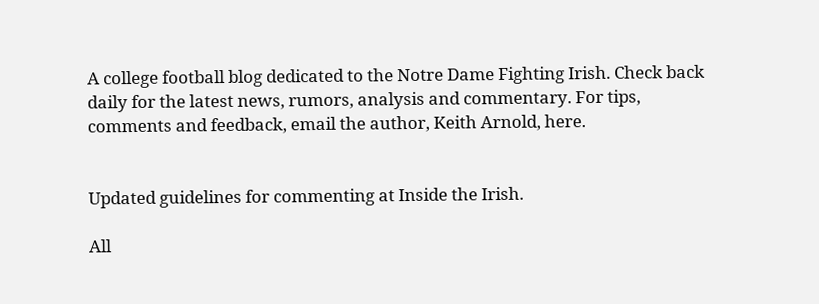A college football blog dedicated to the Notre Dame Fighting Irish. Check back daily for the latest news, rumors, analysis and commentary. For tips, comments and feedback, email the author, Keith Arnold, here.


Updated guidelines for commenting at Inside the Irish.

All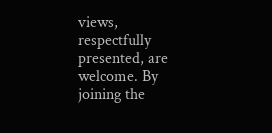views, respectfully presented, are welcome. By joining the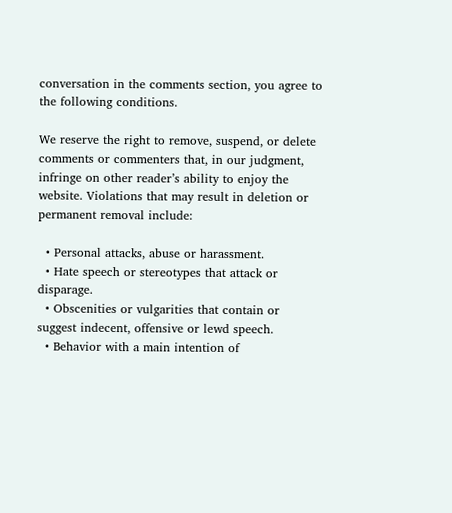conversation in the comments section, you agree to the following conditions.

We reserve the right to remove, suspend, or delete comments or commenters that, in our judgment, infringe on other reader’s ability to enjoy the website. Violations that may result in deletion or permanent removal include:

  • Personal attacks, abuse or harassment.
  • Hate speech or stereotypes that attack or disparage.
  • Obscenities or vulgarities that contain or suggest indecent, offensive or lewd speech.
  • Behavior with a main intention of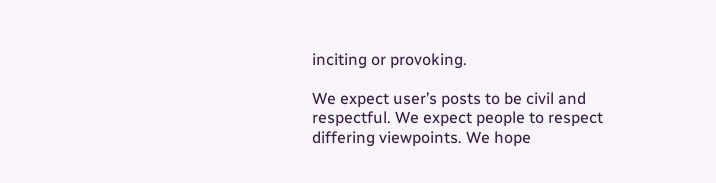inciting or provoking.

We expect user’s posts to be civil and respectful. We expect people to respect differing viewpoints. We hope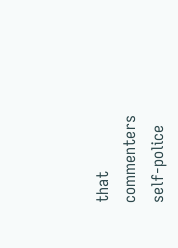that commenters self-police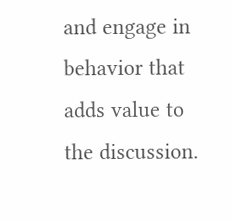and engage in behavior that adds value to the discussion.